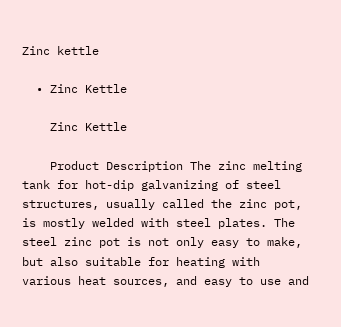Zinc kettle

  • Zinc Kettle

    Zinc Kettle

    Product Description The zinc melting tank for hot-dip galvanizing of steel structures, usually called the zinc pot, is mostly welded with steel plates. The steel zinc pot is not only easy to make, but also suitable for heating with various heat sources, and easy to use and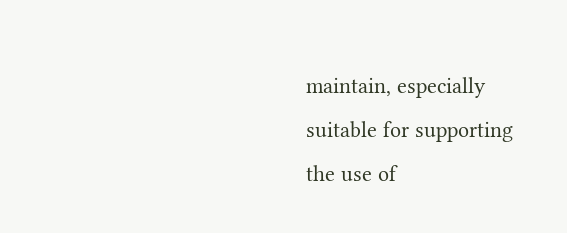maintain, especially suitable for supporting the use of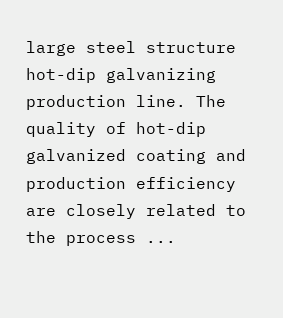large steel structure hot-dip galvanizing production line. The quality of hot-dip galvanized coating and production efficiency are closely related to the process ...